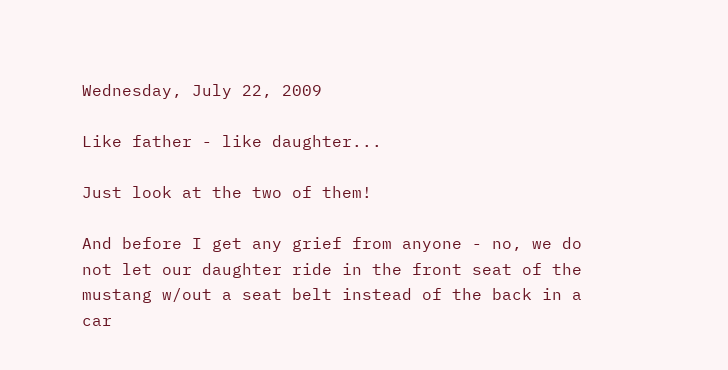Wednesday, July 22, 2009

Like father - like daughter...

Just look at the two of them!

And before I get any grief from anyone - no, we do not let our daughter ride in the front seat of the mustang w/out a seat belt instead of the back in a car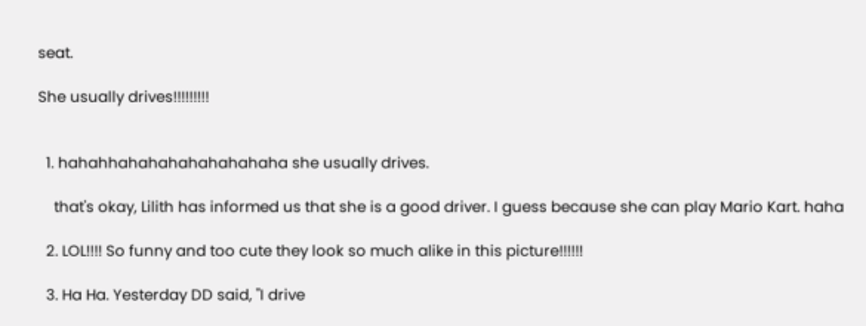seat.

She usually drives!!!!!!!!!


  1. hahahhahahahahahahahaha she usually drives.

    that's okay, Lilith has informed us that she is a good driver. I guess because she can play Mario Kart. haha

  2. LOL!!!! So funny and too cute they look so much alike in this picture!!!!!!

  3. Ha Ha. Yesterday DD said, "I drive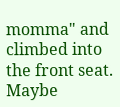momma" and climbed into the front seat. Maybe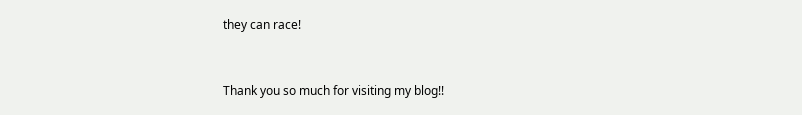they can race!


Thank you so much for visiting my blog!!